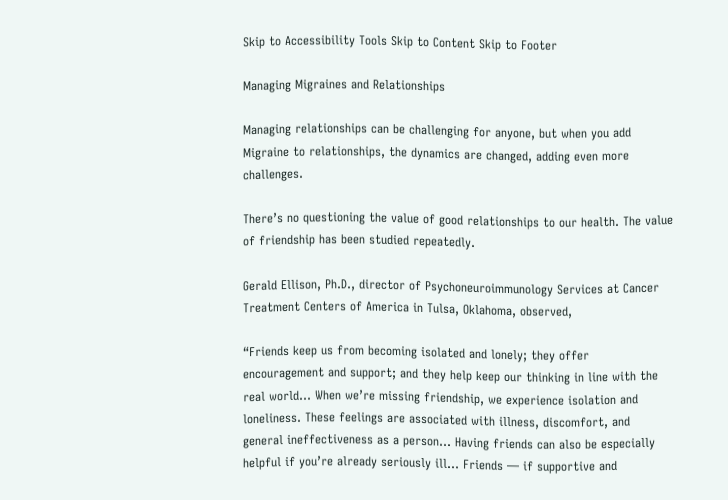Skip to Accessibility Tools Skip to Content Skip to Footer

Managing Migraines and Relationships

Managing relationships can be challenging for anyone, but when you add Migraine to relationships, the dynamics are changed, adding even more challenges.

There’s no questioning the value of good relationships to our health. The value of friendship has been studied repeatedly.

Gerald Ellison, Ph.D., director of Psychoneuroimmunology Services at Cancer Treatment Centers of America in Tulsa, Oklahoma, observed,

“Friends keep us from becoming isolated and lonely; they offer encouragement and support; and they help keep our thinking in line with the real world… When we’re missing friendship, we experience isolation and loneliness. These feelings are associated with illness, discomfort, and general ineffectiveness as a person… Having friends can also be especially helpful if you’re already seriously ill… Friends — if supportive and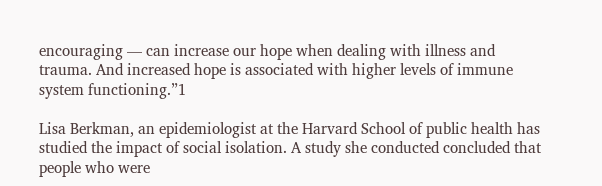encouraging — can increase our hope when dealing with illness and trauma. And increased hope is associated with higher levels of immune system functioning.”1

Lisa Berkman, an epidemiologist at the Harvard School of public health has studied the impact of social isolation. A study she conducted concluded that people who were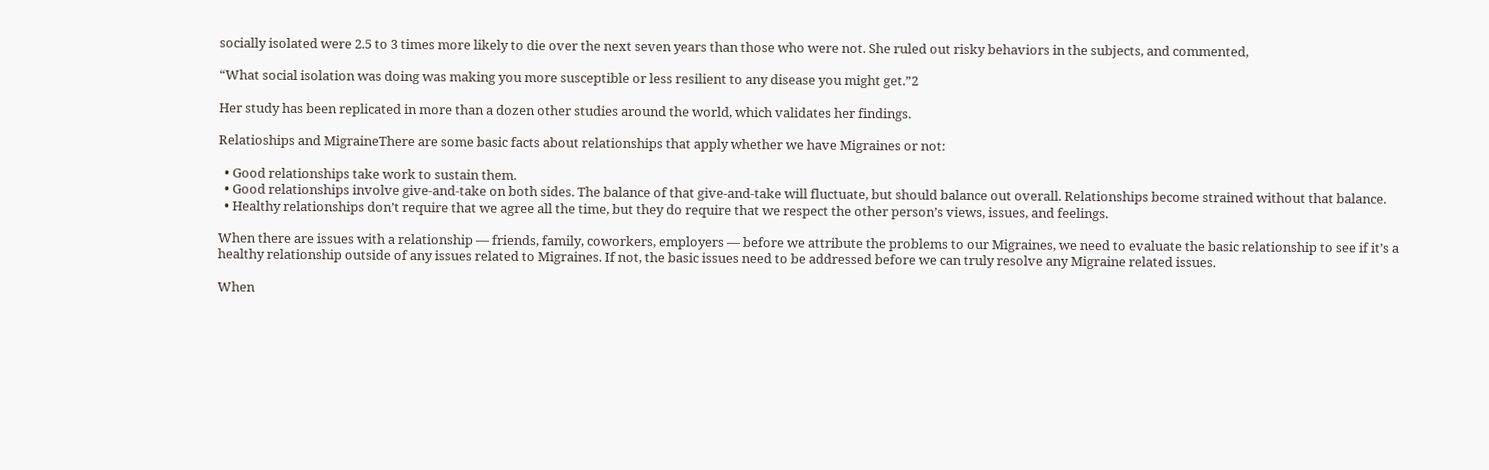socially isolated were 2.5 to 3 times more likely to die over the next seven years than those who were not. She ruled out risky behaviors in the subjects, and commented,

“What social isolation was doing was making you more susceptible or less resilient to any disease you might get.”2

Her study has been replicated in more than a dozen other studies around the world, which validates her findings.

Relatioships and MigraineThere are some basic facts about relationships that apply whether we have Migraines or not:

  • Good relationships take work to sustain them.
  • Good relationships involve give-and-take on both sides. The balance of that give-and-take will fluctuate, but should balance out overall. Relationships become strained without that balance.
  • Healthy relationships don’t require that we agree all the time, but they do require that we respect the other person’s views, issues, and feelings.

When there are issues with a relationship — friends, family, coworkers, employers — before we attribute the problems to our Migraines, we need to evaluate the basic relationship to see if it’s a healthy relationship outside of any issues related to Migraines. If not, the basic issues need to be addressed before we can truly resolve any Migraine related issues.

When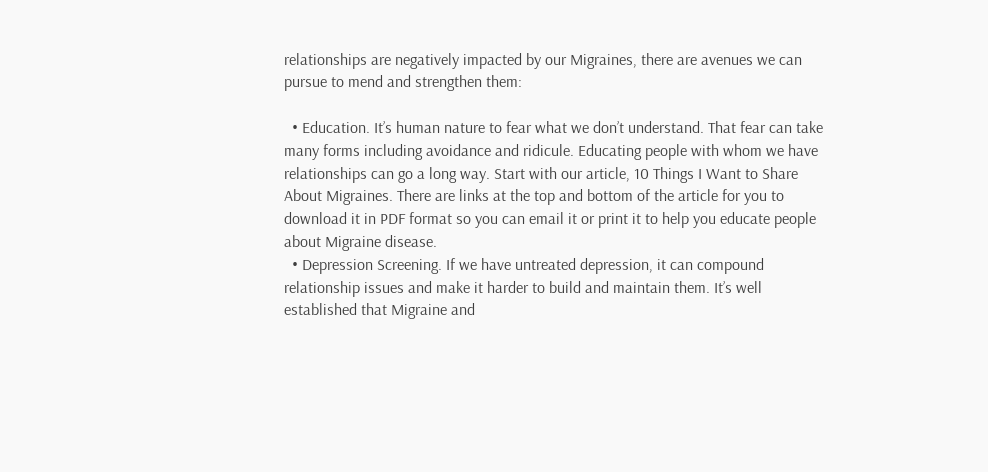relationships are negatively impacted by our Migraines, there are avenues we can pursue to mend and strengthen them:

  • Education. It’s human nature to fear what we don’t understand. That fear can take many forms including avoidance and ridicule. Educating people with whom we have relationships can go a long way. Start with our article, 10 Things I Want to Share About Migraines. There are links at the top and bottom of the article for you to download it in PDF format so you can email it or print it to help you educate people about Migraine disease.
  • Depression Screening. If we have untreated depression, it can compound relationship issues and make it harder to build and maintain them. It’s well established that Migraine and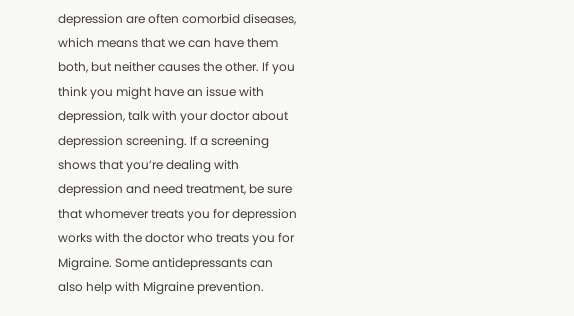depression are often comorbid diseases, which means that we can have them both, but neither causes the other. If you think you might have an issue with depression, talk with your doctor about depression screening. If a screening shows that you’re dealing with depression and need treatment, be sure that whomever treats you for depression works with the doctor who treats you for Migraine. Some antidepressants can also help with Migraine prevention.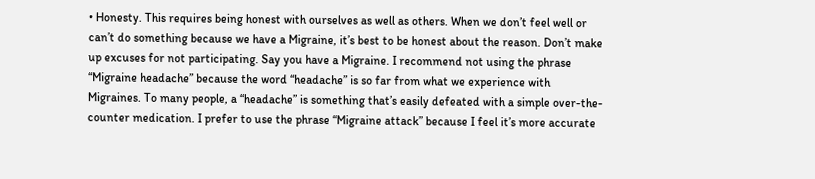• Honesty. This requires being honest with ourselves as well as others. When we don’t feel well or can’t do something because we have a Migraine, it’s best to be honest about the reason. Don’t make up excuses for not participating. Say you have a Migraine. I recommend not using the phrase “Migraine headache” because the word “headache” is so far from what we experience with Migraines. To many people, a “headache” is something that’s easily defeated with a simple over-the-counter medication. I prefer to use the phrase “Migraine attack” because I feel it’s more accurate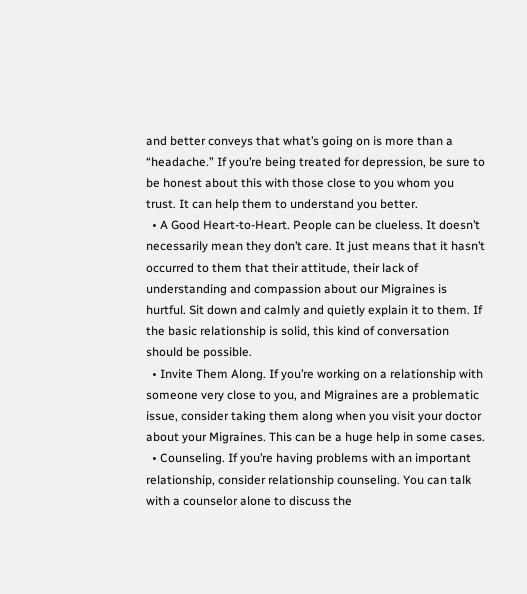and better conveys that what’s going on is more than a “headache.” If you’re being treated for depression, be sure to be honest about this with those close to you whom you trust. It can help them to understand you better.
  • A Good Heart-to-Heart. People can be clueless. It doesn’t necessarily mean they don’t care. It just means that it hasn’t occurred to them that their attitude, their lack of understanding and compassion about our Migraines is hurtful. Sit down and calmly and quietly explain it to them. If the basic relationship is solid, this kind of conversation should be possible.
  • Invite Them Along. If you’re working on a relationship with someone very close to you, and Migraines are a problematic issue, consider taking them along when you visit your doctor about your Migraines. This can be a huge help in some cases.
  • Counseling. If you’re having problems with an important relationship, consider relationship counseling. You can talk with a counselor alone to discuss the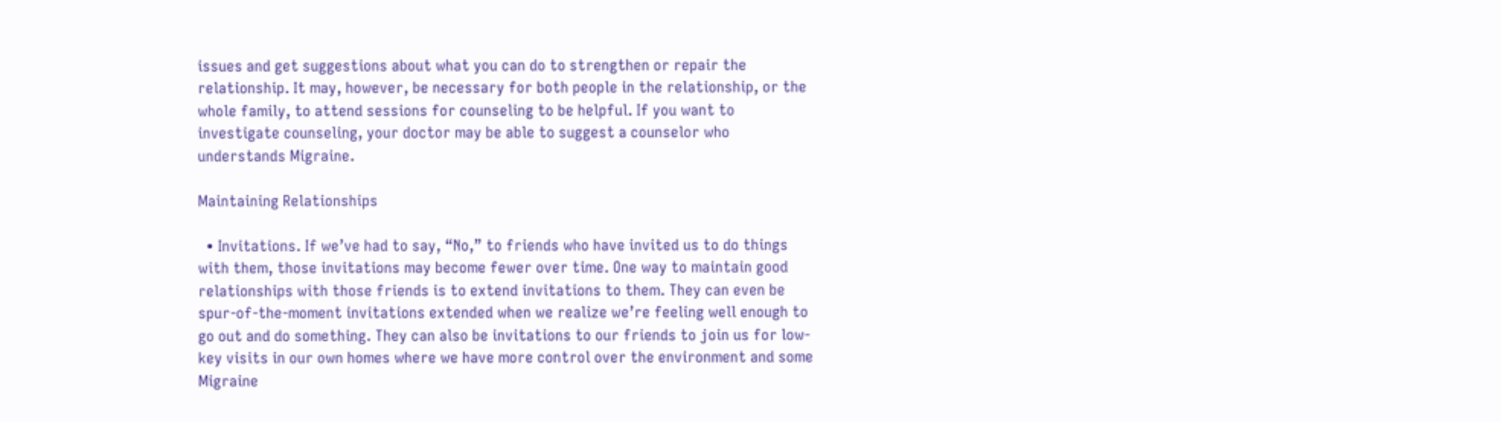issues and get suggestions about what you can do to strengthen or repair the relationship. It may, however, be necessary for both people in the relationship, or the whole family, to attend sessions for counseling to be helpful. If you want to investigate counseling, your doctor may be able to suggest a counselor who understands Migraine.

Maintaining Relationships

  • Invitations. If we’ve had to say, “No,” to friends who have invited us to do things with them, those invitations may become fewer over time. One way to maintain good relationships with those friends is to extend invitations to them. They can even be spur-of-the-moment invitations extended when we realize we’re feeling well enough to go out and do something. They can also be invitations to our friends to join us for low-key visits in our own homes where we have more control over the environment and some Migraine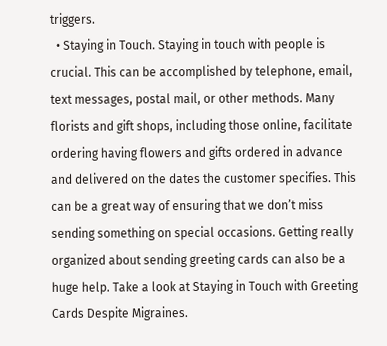triggers.
  • Staying in Touch. Staying in touch with people is crucial. This can be accomplished by telephone, email, text messages, postal mail, or other methods. Many florists and gift shops, including those online, facilitate ordering having flowers and gifts ordered in advance and delivered on the dates the customer specifies. This can be a great way of ensuring that we don’t miss sending something on special occasions. Getting really organized about sending greeting cards can also be a huge help. Take a look at Staying in Touch with Greeting Cards Despite Migraines.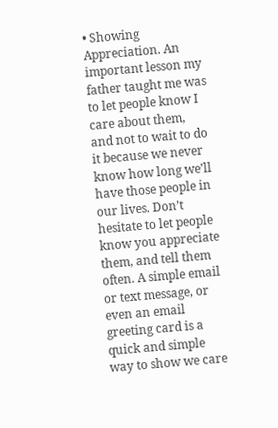• Showing Appreciation. An important lesson my father taught me was to let people know I care about them, and not to wait to do it because we never know how long we’ll have those people in our lives. Don’t hesitate to let people know you appreciate them, and tell them often. A simple email or text message, or even an email greeting card is a quick and simple way to show we care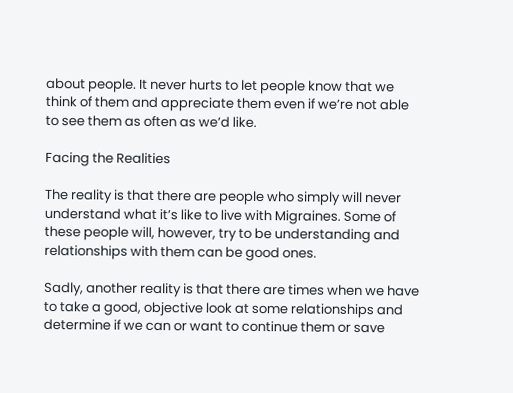about people. It never hurts to let people know that we think of them and appreciate them even if we’re not able to see them as often as we’d like.

Facing the Realities

The reality is that there are people who simply will never understand what it’s like to live with Migraines. Some of these people will, however, try to be understanding and relationships with them can be good ones.

Sadly, another reality is that there are times when we have to take a good, objective look at some relationships and determine if we can or want to continue them or save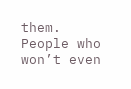them. People who won’t even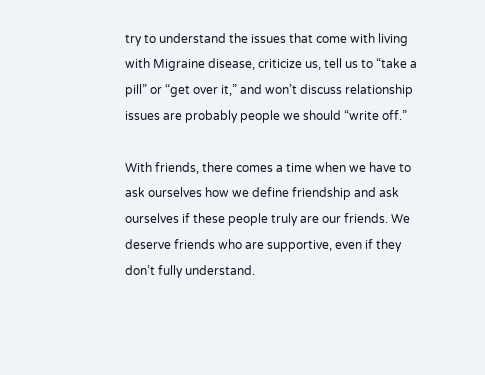try to understand the issues that come with living with Migraine disease, criticize us, tell us to “take a pill” or “get over it,” and won’t discuss relationship issues are probably people we should “write off.”

With friends, there comes a time when we have to ask ourselves how we define friendship and ask ourselves if these people truly are our friends. We deserve friends who are supportive, even if they don’t fully understand.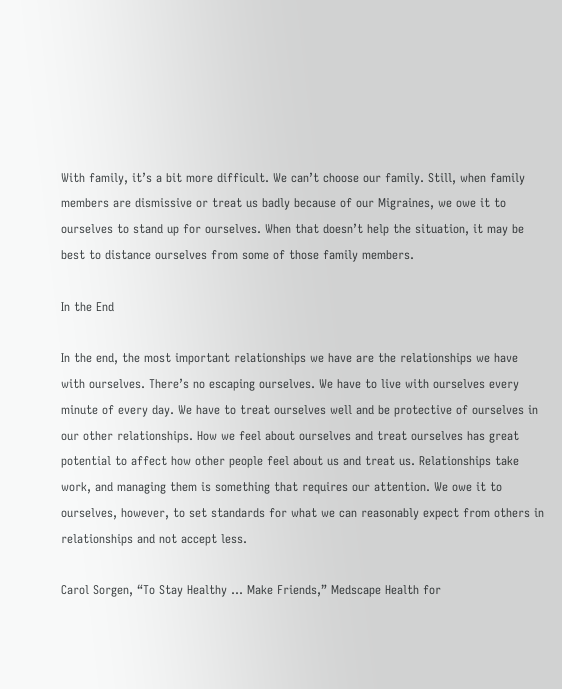With family, it’s a bit more difficult. We can’t choose our family. Still, when family members are dismissive or treat us badly because of our Migraines, we owe it to ourselves to stand up for ourselves. When that doesn’t help the situation, it may be best to distance ourselves from some of those family members.

In the End

In the end, the most important relationships we have are the relationships we have with ourselves. There’s no escaping ourselves. We have to live with ourselves every minute of every day. We have to treat ourselves well and be protective of ourselves in our other relationships. How we feel about ourselves and treat ourselves has great potential to affect how other people feel about us and treat us. Relationships take work, and managing them is something that requires our attention. We owe it to ourselves, however, to set standards for what we can reasonably expect from others in relationships and not accept less.

Carol Sorgen, “To Stay Healthy … Make Friends,” Medscape Health for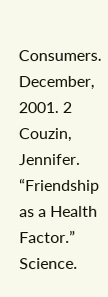Consumers. December, 2001. 2 Couzin, Jennifer. “Friendship as a Health Factor.” Science.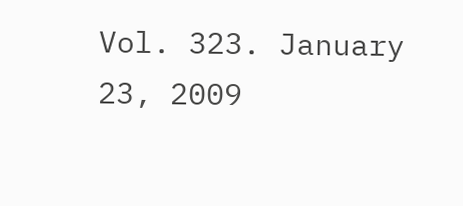Vol. 323. January 23, 2009